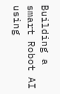Building a smart Robot AI using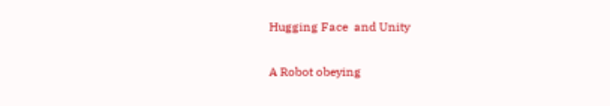Hugging Face  and Unity

A Robot obeying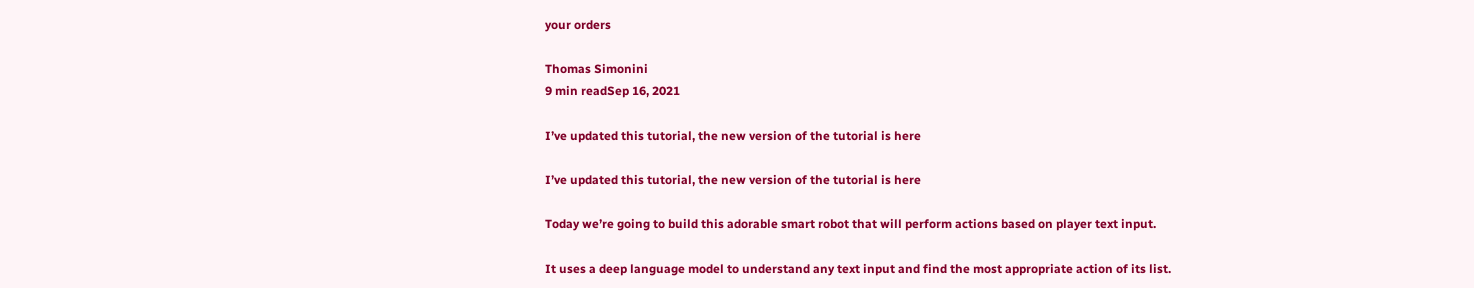your orders

Thomas Simonini
9 min readSep 16, 2021

I’ve updated this tutorial, the new version of the tutorial is here

I’ve updated this tutorial, the new version of the tutorial is here

Today we’re going to build this adorable smart robot that will perform actions based on player text input.

It uses a deep language model to understand any text input and find the most appropriate action of its list.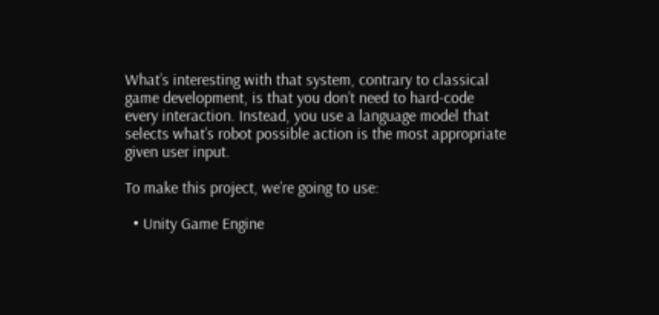What’s interesting with that system, contrary to classical game development, is that you don’t need to hard-code every interaction. Instead, you use a language model that selects what’s robot possible action is the most appropriate given user input.

To make this project, we’re going to use:

  • Unity Game Engine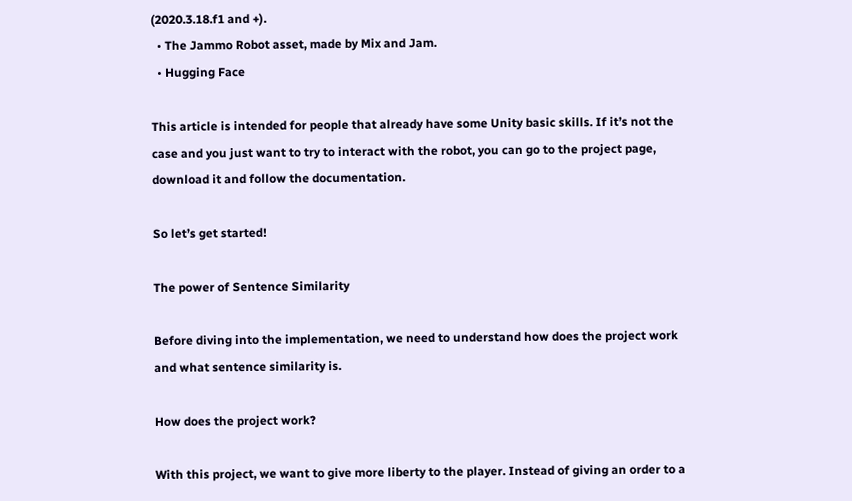(2020.3.18.f1 and +).
  • The Jammo Robot asset, made by Mix and Jam.
  • Hugging Face

This article is intended for people that already have some Unity basic skills. If it’s not the case and you just want to try to interact with the robot, you can go to the project page, download it and follow the documentation.

So let’s get started!

The power of Sentence Similarity

Before diving into the implementation, we need to understand how does the project work and what sentence similarity is.

How does the project work?

With this project, we want to give more liberty to the player. Instead of giving an order to a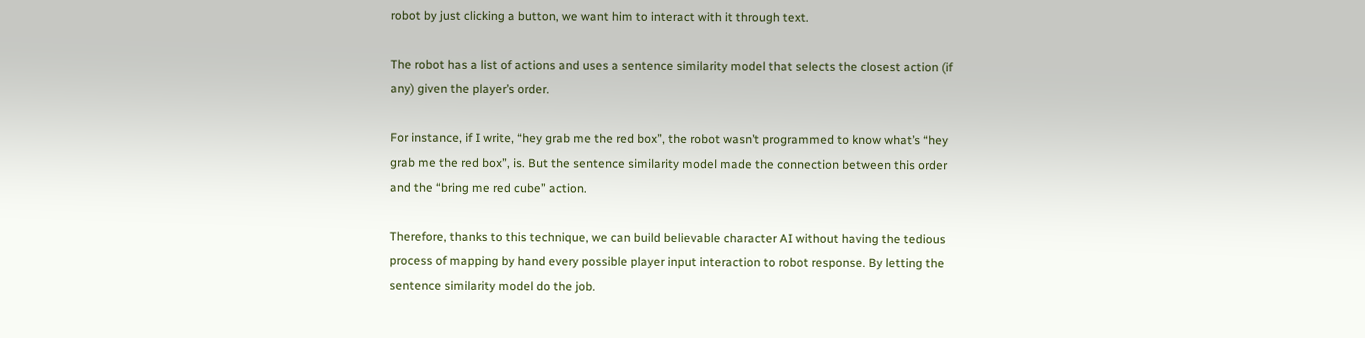robot by just clicking a button, we want him to interact with it through text.

The robot has a list of actions and uses a sentence similarity model that selects the closest action (if any) given the player’s order.

For instance, if I write, “hey grab me the red box”, the robot wasn’t programmed to know what’s “hey grab me the red box”, is. But the sentence similarity model made the connection between this order and the “bring me red cube” action.

Therefore, thanks to this technique, we can build believable character AI without having the tedious process of mapping by hand every possible player input interaction to robot response. By letting the sentence similarity model do the job.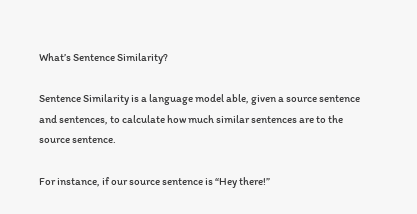What’s Sentence Similarity?

Sentence Similarity is a language model able, given a source sentence and sentences, to calculate how much similar sentences are to the source sentence.

For instance, if our source sentence is “Hey there!”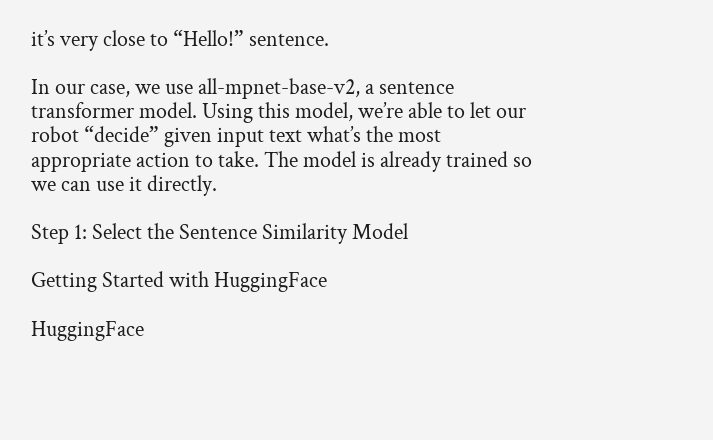it’s very close to “Hello!” sentence.

In our case, we use all-mpnet-base-v2, a sentence transformer model. Using this model, we’re able to let our robot “decide” given input text what’s the most appropriate action to take. The model is already trained so we can use it directly.

Step 1: Select the Sentence Similarity Model

Getting Started with HuggingFace

HuggingFace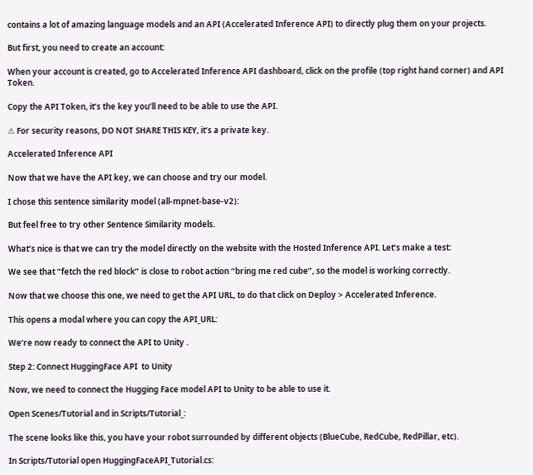contains a lot of amazing language models and an API (Accelerated Inference API) to directly plug them on your projects.

But first, you need to create an account:

When your account is created, go to Accelerated Inference API dashboard, click on the profile (top right hand corner) and API Token.

Copy the API Token, it’s the key you’ll need to be able to use the API.

⚠ For security reasons, DO NOT SHARE THIS KEY, it’s a private key.

Accelerated Inference API

Now that we have the API key, we can choose and try our model.

I chose this sentence similarity model (all-mpnet-base-v2):

But feel free to try other Sentence Similarity models.

What’s nice is that we can try the model directly on the website with the Hosted Inference API. Let’s make a test:

We see that “fetch the red block” is close to robot action “bring me red cube”, so the model is working correctly.

Now that we choose this one, we need to get the API URL, to do that click on Deploy > Accelerated Inference.

This opens a modal where you can copy the API_URL:

We’re now ready to connect the API to Unity .

Step 2: Connect HuggingFace API  to Unity

Now, we need to connect the Hugging Face model API to Unity to be able to use it.

Open Scenes/Tutorial and in Scripts/Tutorial_:

The scene looks like this, you have your robot surrounded by different objects (BlueCube, RedCube, RedPillar, etc).

In Scripts/Tutorial open HuggingFaceAPI_Tutorial.cs: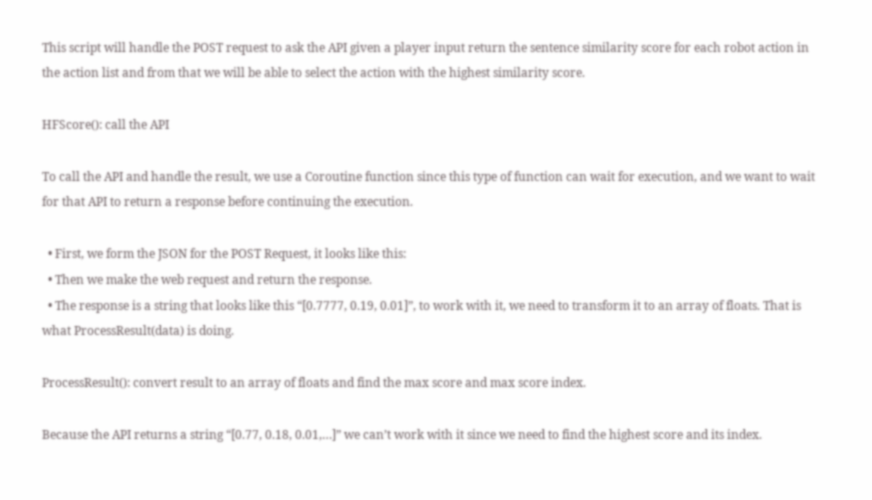This script will handle the POST request to ask the API given a player input return the sentence similarity score for each robot action in the action list and from that we will be able to select the action with the highest similarity score.

HFScore(): call the API

To call the API and handle the result, we use a Coroutine function since this type of function can wait for execution, and we want to wait for that API to return a response before continuing the execution.

  • First, we form the JSON for the POST Request, it looks like this:
  • Then we make the web request and return the response.
  • The response is a string that looks like this “[0.7777, 0.19, 0.01]”, to work with it, we need to transform it to an array of floats. That is what ProcessResult(data) is doing.

ProcessResult(): convert result to an array of floats and find the max score and max score index.

Because the API returns a string “[0.77, 0.18, 0.01,…]” we can’t work with it since we need to find the highest score and its index.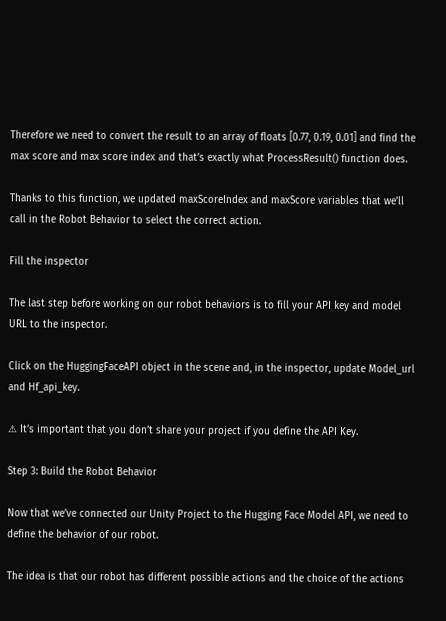Therefore we need to convert the result to an array of floats [0.77, 0.19, 0.01] and find the max score and max score index and that’s exactly what ProcessResult() function does.

Thanks to this function, we updated maxScoreIndex and maxScore variables that we’ll call in the Robot Behavior to select the correct action.

Fill the inspector

The last step before working on our robot behaviors is to fill your API key and model URL to the inspector.

Click on the HuggingFaceAPI object in the scene and, in the inspector, update Model_url and Hf_api_key.

⚠ It’s important that you don’t share your project if you define the API Key.

Step 3: Build the Robot Behavior

Now that we’ve connected our Unity Project to the Hugging Face Model API, we need to define the behavior of our robot.

The idea is that our robot has different possible actions and the choice of the actions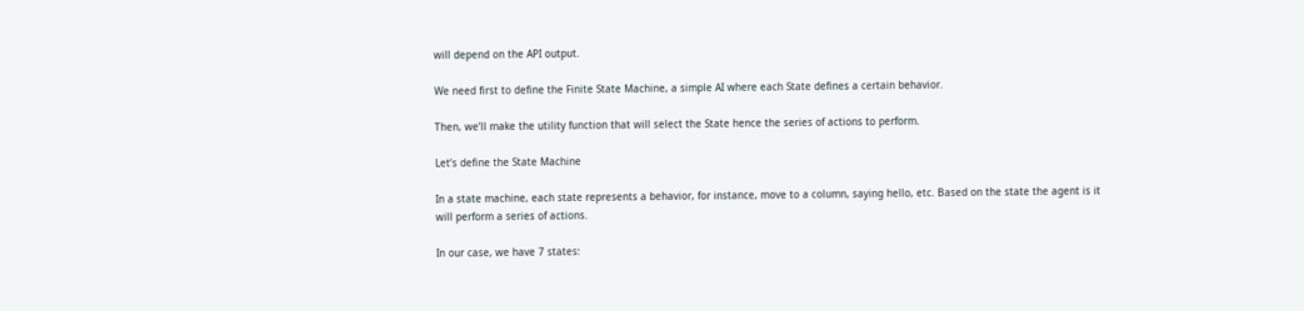will depend on the API output.

We need first to define the Finite State Machine, a simple AI where each State defines a certain behavior.

Then, we’ll make the utility function that will select the State hence the series of actions to perform.

Let’s define the State Machine

In a state machine, each state represents a behavior, for instance, move to a column, saying hello, etc. Based on the state the agent is it will perform a series of actions.

In our case, we have 7 states: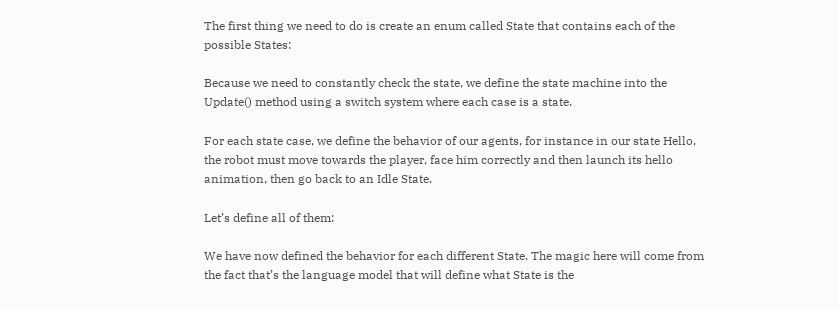The first thing we need to do is create an enum called State that contains each of the possible States:

Because we need to constantly check the state, we define the state machine into the Update() method using a switch system where each case is a state.

For each state case, we define the behavior of our agents, for instance in our state Hello, the robot must move towards the player, face him correctly and then launch its hello animation, then go back to an Idle State.

Let’s define all of them:

We have now defined the behavior for each different State. The magic here will come from the fact that’s the language model that will define what State is the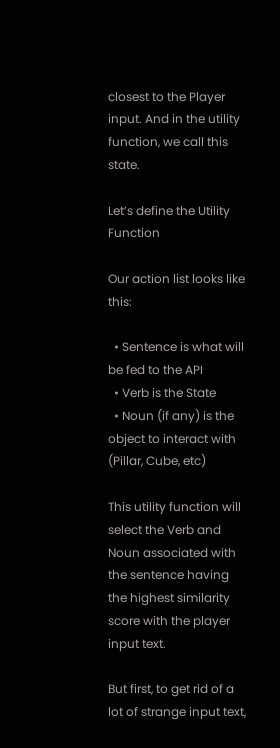closest to the Player input. And in the utility function, we call this state.

Let’s define the Utility Function

Our action list looks like this:

  • Sentence is what will be fed to the API
  • Verb is the State
  • Noun (if any) is the object to interact with (Pillar, Cube, etc)

This utility function will select the Verb and Noun associated with the sentence having the highest similarity score with the player input text.

But first, to get rid of a lot of strange input text,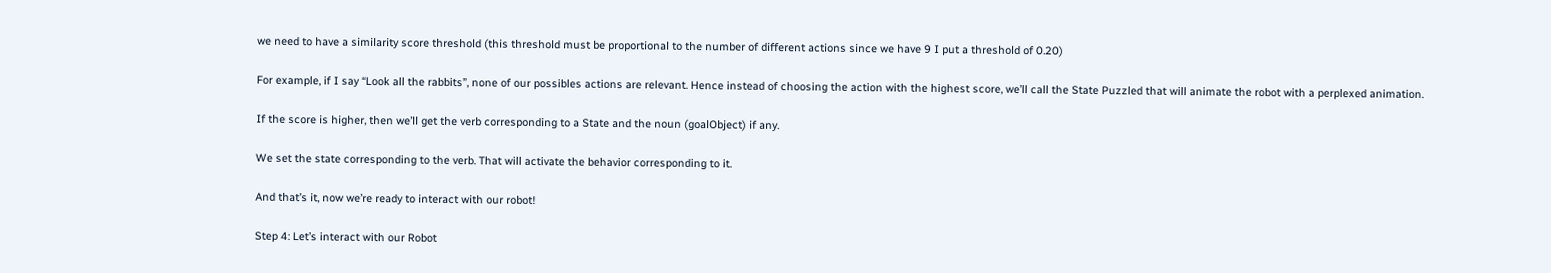we need to have a similarity score threshold (this threshold must be proportional to the number of different actions since we have 9 I put a threshold of 0.20)

For example, if I say “Look all the rabbits”, none of our possibles actions are relevant. Hence instead of choosing the action with the highest score, we’ll call the State Puzzled that will animate the robot with a perplexed animation.

If the score is higher, then we’ll get the verb corresponding to a State and the noun (goalObject) if any.

We set the state corresponding to the verb. That will activate the behavior corresponding to it.

And that’s it, now we’re ready to interact with our robot!

Step 4: Let’s interact with our Robot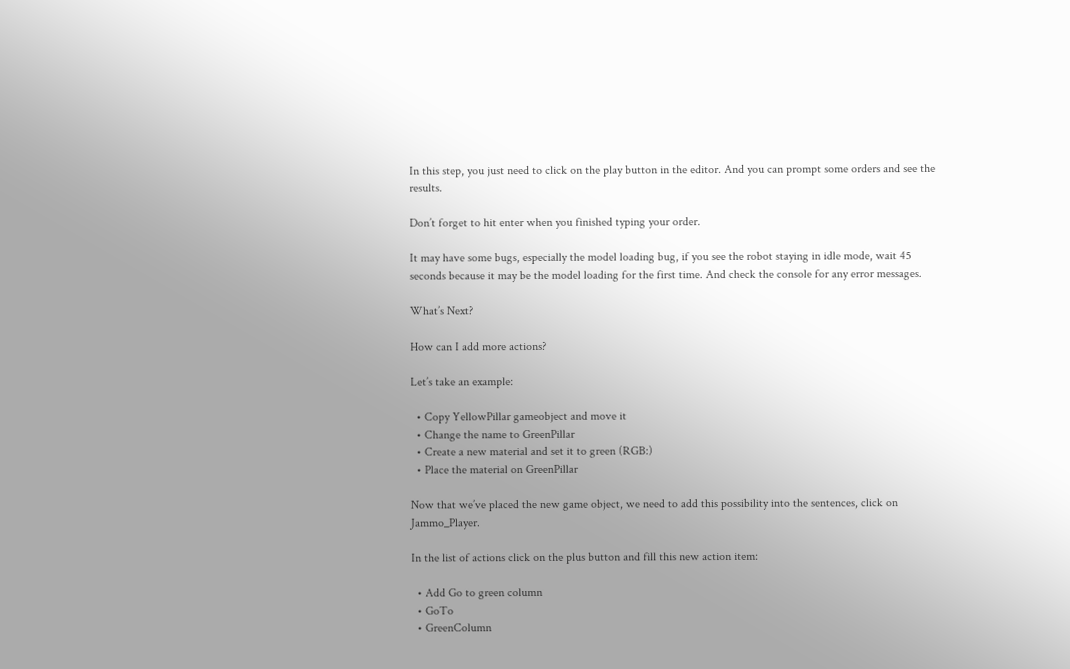In this step, you just need to click on the play button in the editor. And you can prompt some orders and see the results.

Don’t forget to hit enter when you finished typing your order.

It may have some bugs, especially the model loading bug, if you see the robot staying in idle mode, wait 45 seconds because it may be the model loading for the first time. And check the console for any error messages.

What’s Next?

How can I add more actions?

Let’s take an example:

  • Copy YellowPillar gameobject and move it
  • Change the name to GreenPillar
  • Create a new material and set it to green (RGB:)
  • Place the material on GreenPillar

Now that we’ve placed the new game object, we need to add this possibility into the sentences, click on Jammo_Player.

In the list of actions click on the plus button and fill this new action item:

  • Add Go to green column
  • GoTo
  • GreenColumn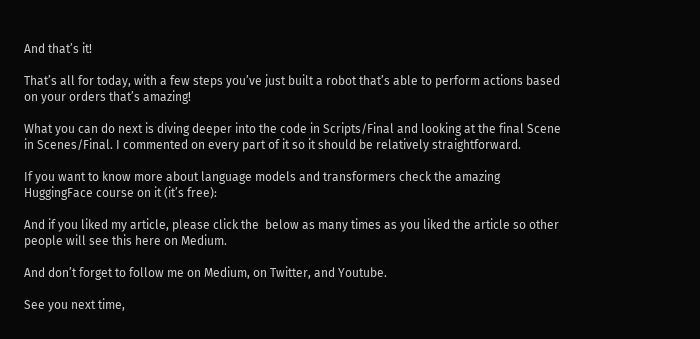And that’s it!

That’s all for today, with a few steps you’ve just built a robot that’s able to perform actions based on your orders that’s amazing!

What you can do next is diving deeper into the code in Scripts/Final and looking at the final Scene in Scenes/Final. I commented on every part of it so it should be relatively straightforward.

If you want to know more about language models and transformers check the amazing HuggingFace course on it (it’s free):

And if you liked my article, please click the  below as many times as you liked the article so other people will see this here on Medium.

And don’t forget to follow me on Medium, on Twitter, and Youtube.

See you next time,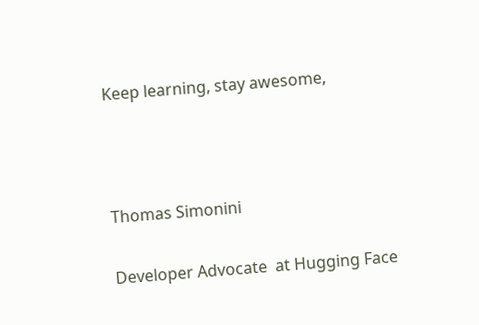Keep learning, stay awesome,



Thomas Simonini

Developer Advocate  at Hugging Face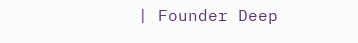| Founder Deep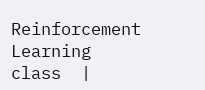Reinforcement Learning class  |